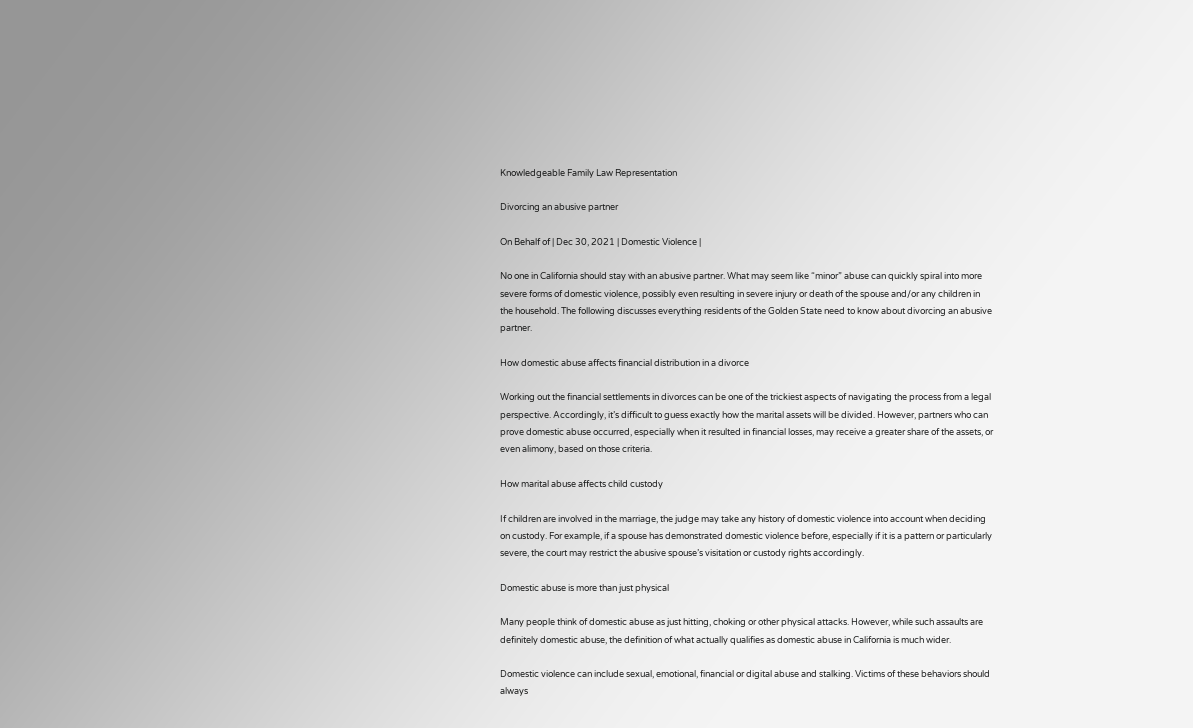Knowledgeable Family Law Representation

Divorcing an abusive partner

On Behalf of | Dec 30, 2021 | Domestic Violence |

No one in California should stay with an abusive partner. What may seem like “minor” abuse can quickly spiral into more severe forms of domestic violence, possibly even resulting in severe injury or death of the spouse and/or any children in the household. The following discusses everything residents of the Golden State need to know about divorcing an abusive partner.

How domestic abuse affects financial distribution in a divorce

Working out the financial settlements in divorces can be one of the trickiest aspects of navigating the process from a legal perspective. Accordingly, it’s difficult to guess exactly how the marital assets will be divided. However, partners who can prove domestic abuse occurred, especially when it resulted in financial losses, may receive a greater share of the assets, or even alimony, based on those criteria.

How marital abuse affects child custody

If children are involved in the marriage, the judge may take any history of domestic violence into account when deciding on custody. For example, if a spouse has demonstrated domestic violence before, especially if it is a pattern or particularly severe, the court may restrict the abusive spouse’s visitation or custody rights accordingly.

Domestic abuse is more than just physical

Many people think of domestic abuse as just hitting, choking or other physical attacks. However, while such assaults are definitely domestic abuse, the definition of what actually qualifies as domestic abuse in California is much wider.

Domestic violence can include sexual, emotional, financial or digital abuse and stalking. Victims of these behaviors should always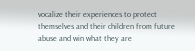vocalize their experiences to protect themselves and their children from future abuse and win what they are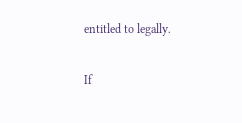entitled to legally.

If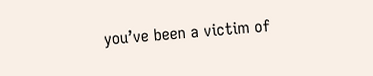you’ve been a victim of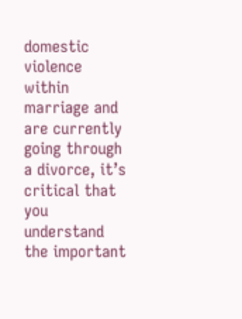domestic violence within marriage and are currently going through a divorce, it’s critical that you understand the important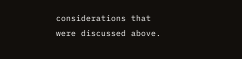considerations that were discussed above.